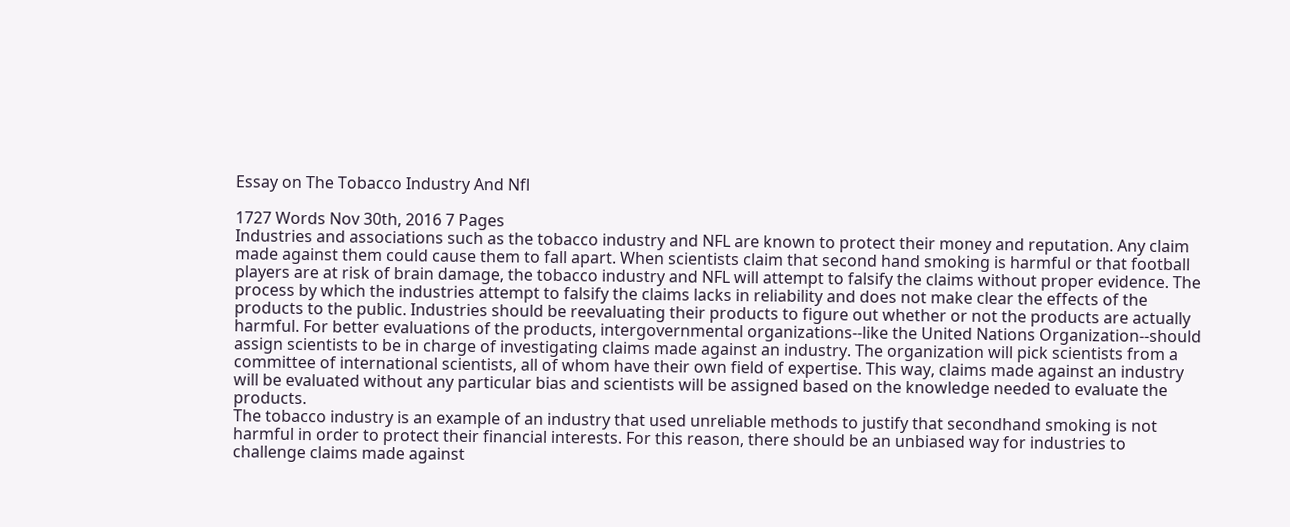Essay on The Tobacco Industry And Nfl

1727 Words Nov 30th, 2016 7 Pages
Industries and associations such as the tobacco industry and NFL are known to protect their money and reputation. Any claim made against them could cause them to fall apart. When scientists claim that second hand smoking is harmful or that football players are at risk of brain damage, the tobacco industry and NFL will attempt to falsify the claims without proper evidence. The process by which the industries attempt to falsify the claims lacks in reliability and does not make clear the effects of the products to the public. Industries should be reevaluating their products to figure out whether or not the products are actually harmful. For better evaluations of the products, intergovernmental organizations--like the United Nations Organization--should assign scientists to be in charge of investigating claims made against an industry. The organization will pick scientists from a committee of international scientists, all of whom have their own field of expertise. This way, claims made against an industry will be evaluated without any particular bias and scientists will be assigned based on the knowledge needed to evaluate the products.
The tobacco industry is an example of an industry that used unreliable methods to justify that secondhand smoking is not harmful in order to protect their financial interests. For this reason, there should be an unbiased way for industries to challenge claims made against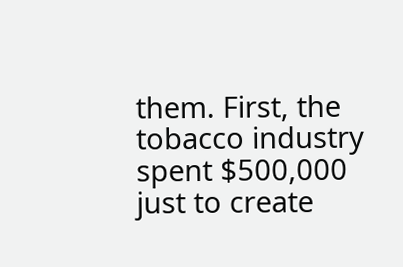them. First, the tobacco industry spent $500,000 just to create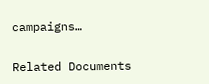campaigns…

Related Documents